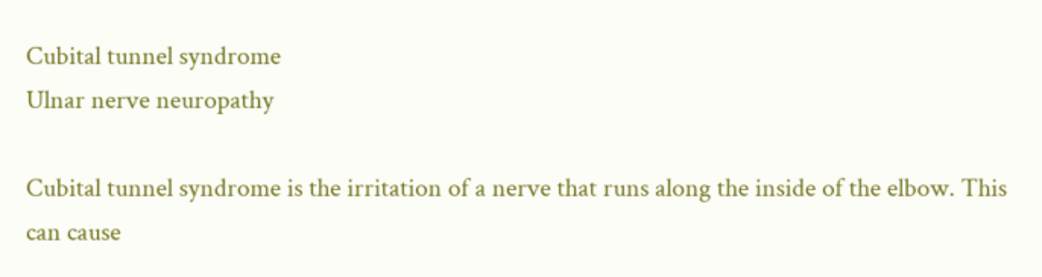Cubital tunnel syndrome
Ulnar nerve neuropathy

Cubital tunnel syndrome is the irritation of a nerve that runs along the inside of the elbow. This can cause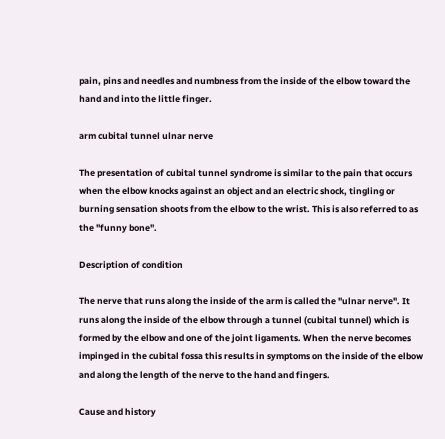pain, pins and needles and numbness from the inside of the elbow toward the hand and into the little finger.

arm cubital tunnel ulnar nerve

The presentation of cubital tunnel syndrome is similar to the pain that occurs when the elbow knocks against an object and an electric shock, tingling or burning sensation shoots from the elbow to the wrist. This is also referred to as the "funny bone".

Description of condition

The nerve that runs along the inside of the arm is called the "ulnar nerve". It runs along the inside of the elbow through a tunnel (cubital tunnel) which is formed by the elbow and one of the joint ligaments. When the nerve becomes impinged in the cubital fossa this results in symptoms on the inside of the elbow and along the length of the nerve to the hand and fingers.

Cause and history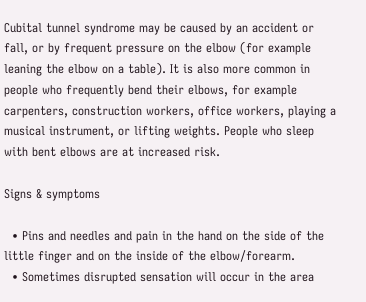Cubital tunnel syndrome may be caused by an accident or fall, or by frequent pressure on the elbow (for example leaning the elbow on a table). It is also more common in people who frequently bend their elbows, for example carpenters, construction workers, office workers, playing a musical instrument, or lifting weights. People who sleep with bent elbows are at increased risk.

Signs & symptoms

  • Pins and needles and pain in the hand on the side of the little finger and on the inside of the elbow/forearm.
  • Sometimes disrupted sensation will occur in the area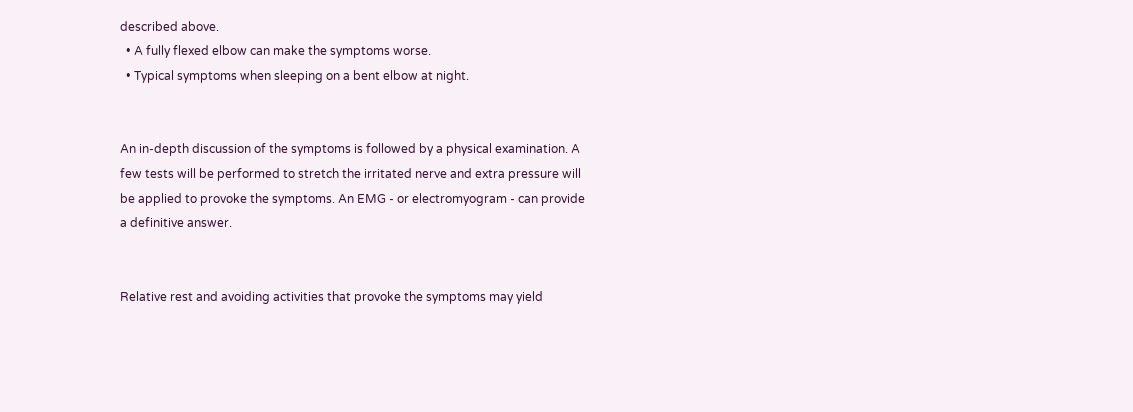described above.
  • A fully flexed elbow can make the symptoms worse.
  • Typical symptoms when sleeping on a bent elbow at night.


An in-depth discussion of the symptoms is followed by a physical examination. A few tests will be performed to stretch the irritated nerve and extra pressure will be applied to provoke the symptoms. An EMG - or electromyogram - can provide a definitive answer.


Relative rest and avoiding activities that provoke the symptoms may yield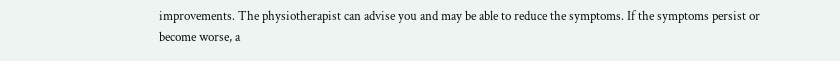improvements. The physiotherapist can advise you and may be able to reduce the symptoms. If the symptoms persist or become worse, a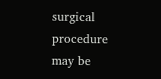surgical procedure may be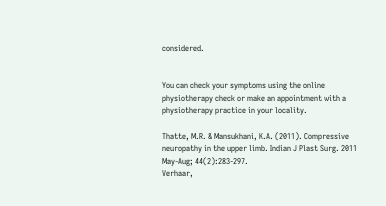considered.


You can check your symptoms using the online physiotherapy check or make an appointment with a physiotherapy practice in your locality.

Thatte, M.R. & Mansukhani, K.A. (2011). Compressive neuropathy in the upper limb. Indian J Plast Surg. 2011 May-Aug; 44(2):283-297.
Verhaar,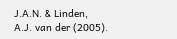J.A.N. & Linden, A.J. van der (2005).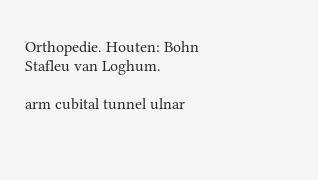Orthopedie. Houten: Bohn Stafleu van Loghum.

arm cubital tunnel ulnar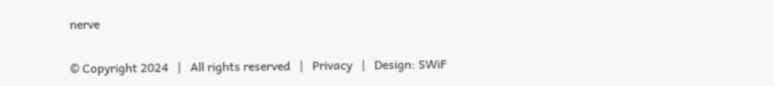nerve

© Copyright 2024   |   All rights reserved   |   Privacy   |   Design: SWiF